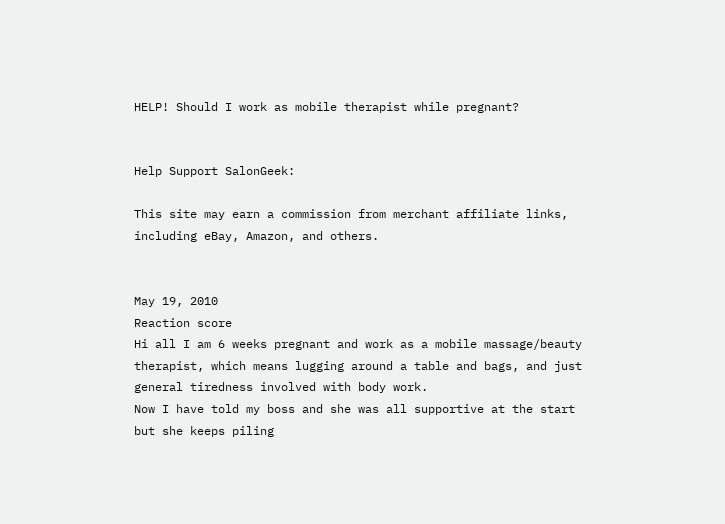HELP! Should I work as mobile therapist while pregnant?


Help Support SalonGeek:

This site may earn a commission from merchant affiliate links, including eBay, Amazon, and others.


May 19, 2010
Reaction score
Hi all I am 6 weeks pregnant and work as a mobile massage/beauty therapist, which means lugging around a table and bags, and just general tiredness involved with body work.
Now I have told my boss and she was all supportive at the start but she keeps piling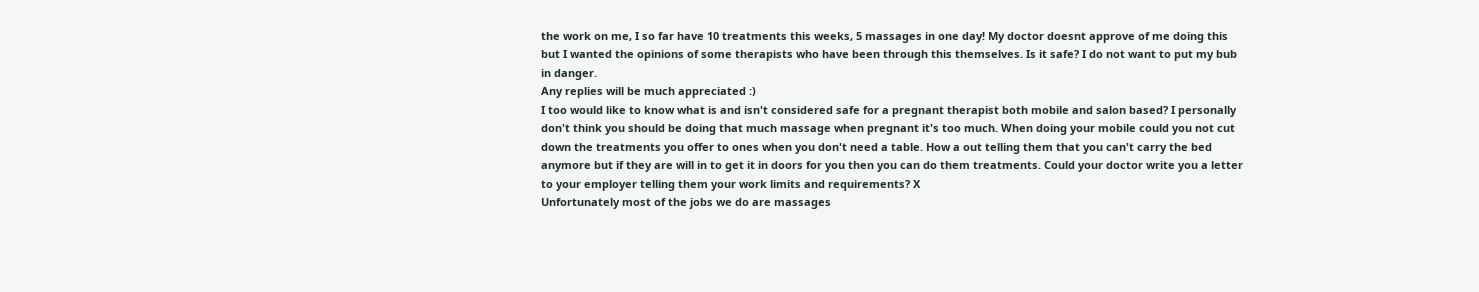the work on me, I so far have 10 treatments this weeks, 5 massages in one day! My doctor doesnt approve of me doing this but I wanted the opinions of some therapists who have been through this themselves. Is it safe? I do not want to put my bub in danger.
Any replies will be much appreciated :)
I too would like to know what is and isn't considered safe for a pregnant therapist both mobile and salon based? I personally don't think you should be doing that much massage when pregnant it's too much. When doing your mobile could you not cut down the treatments you offer to ones when you don't need a table. How a out telling them that you can't carry the bed anymore but if they are will in to get it in doors for you then you can do them treatments. Could your doctor write you a letter to your employer telling them your work limits and requirements? X
Unfortunately most of the jobs we do are massages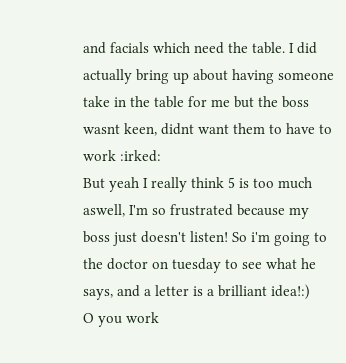and facials which need the table. I did actually bring up about having someone take in the table for me but the boss wasnt keen, didnt want them to have to work :irked:
But yeah I really think 5 is too much aswell, I'm so frustrated because my boss just doesn't listen! So i'm going to the doctor on tuesday to see what he says, and a letter is a brilliant idea!:)
O you work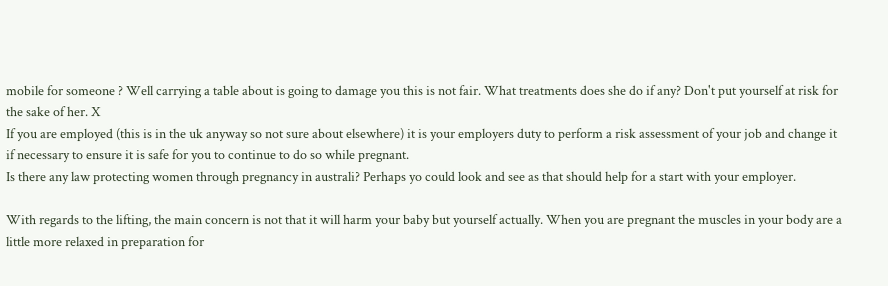mobile for someone ? Well carrying a table about is going to damage you this is not fair. What treatments does she do if any? Don't put yourself at risk for the sake of her. X
If you are employed (this is in the uk anyway so not sure about elsewhere) it is your employers duty to perform a risk assessment of your job and change it if necessary to ensure it is safe for you to continue to do so while pregnant.
Is there any law protecting women through pregnancy in australi? Perhaps yo could look and see as that should help for a start with your employer.

With regards to the lifting, the main concern is not that it will harm your baby but yourself actually. When you are pregnant the muscles in your body are a little more relaxed in preparation for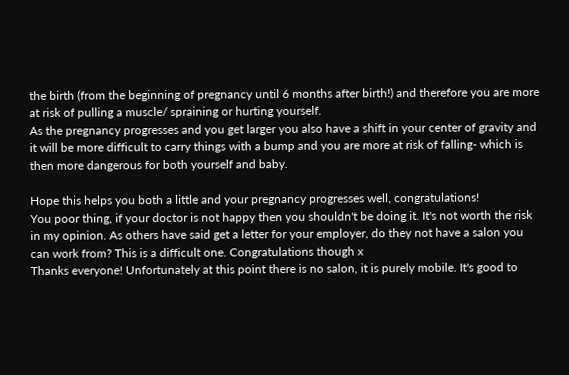the birth (from the beginning of pregnancy until 6 months after birth!) and therefore you are more at risk of pulling a muscle/ spraining or hurting yourself.
As the pregnancy progresses and you get larger you also have a shift in your center of gravity and it will be more difficult to carry things with a bump and you are more at risk of falling- which is then more dangerous for both yourself and baby.

Hope this helps you both a little and your pregnancy progresses well, congratulations!
You poor thing, if your doctor is not happy then you shouldn't be doing it. It's not worth the risk in my opinion. As others have said get a letter for your employer, do they not have a salon you can work from? This is a difficult one. Congratulations though x
Thanks everyone! Unfortunately at this point there is no salon, it is purely mobile. It's good to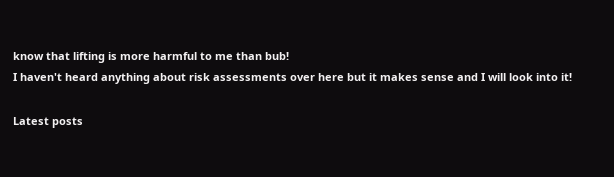know that lifting is more harmful to me than bub!
I haven't heard anything about risk assessments over here but it makes sense and I will look into it!

Latest posts